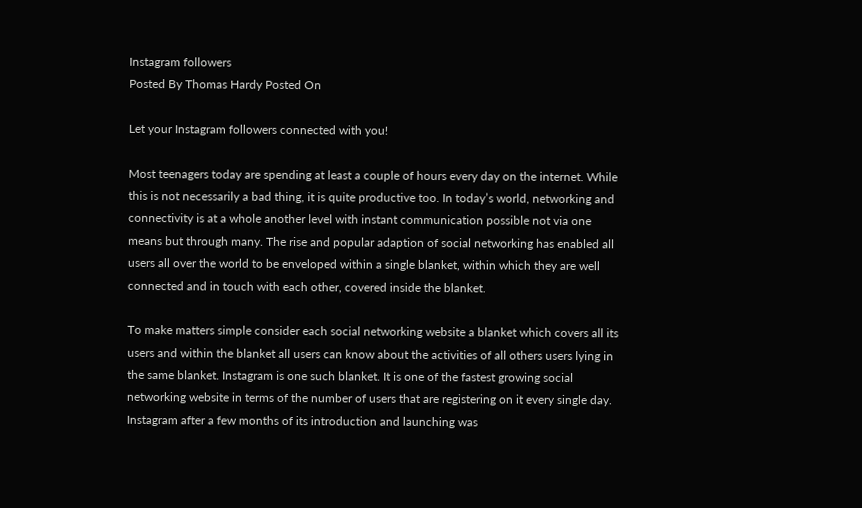Instagram followers
Posted By Thomas Hardy Posted On

Let your Instagram followers connected with you!

Most teenagers today are spending at least a couple of hours every day on the internet. While this is not necessarily a bad thing, it is quite productive too. In today’s world, networking and connectivity is at a whole another level with instant communication possible not via one means but through many. The rise and popular adaption of social networking has enabled all users all over the world to be enveloped within a single blanket, within which they are well connected and in touch with each other, covered inside the blanket.

To make matters simple consider each social networking website a blanket which covers all its users and within the blanket all users can know about the activities of all others users lying in the same blanket. Instagram is one such blanket. It is one of the fastest growing social networking website in terms of the number of users that are registering on it every single day. Instagram after a few months of its introduction and launching was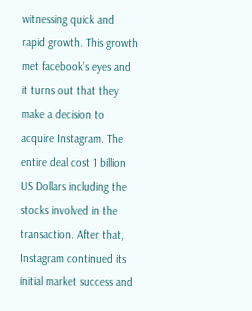witnessing quick and rapid growth. This growth met facebook’s eyes and it turns out that they make a decision to acquire Instagram. The entire deal cost 1 billion US Dollars including the stocks involved in the transaction. After that, Instagram continued its initial market success and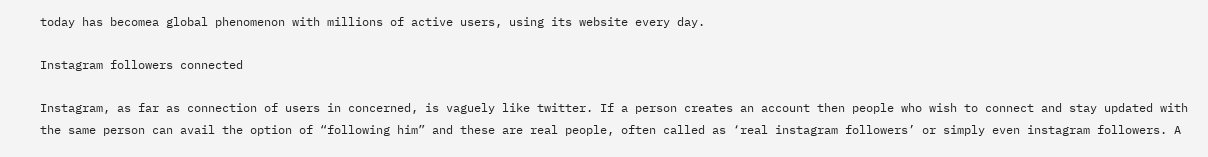today has becomea global phenomenon with millions of active users, using its website every day.

Instagram followers connected

Instagram, as far as connection of users in concerned, is vaguely like twitter. If a person creates an account then people who wish to connect and stay updated with the same person can avail the option of “following him” and these are real people, often called as ‘real instagram followers’ or simply even instagram followers. A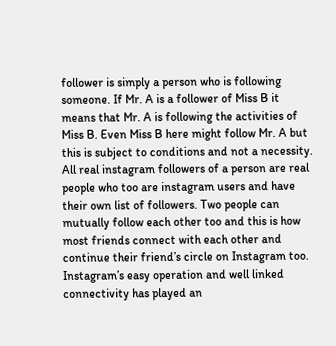follower is simply a person who is following someone. If Mr. A is a follower of Miss B it means that Mr. A is following the activities of Miss B. Even Miss B here might follow Mr. A but this is subject to conditions and not a necessity. All real instagram followers of a person are real people who too are instagram users and have their own list of followers. Two people can mutually follow each other too and this is how most friends connect with each other and continue their friend’s circle on Instagram too. Instagram’s easy operation and well linked connectivity has played an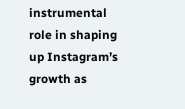instrumental role in shaping up Instagram’s growth as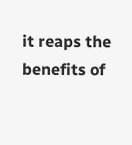it reaps the benefits of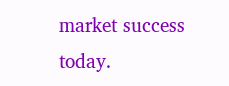market success today.